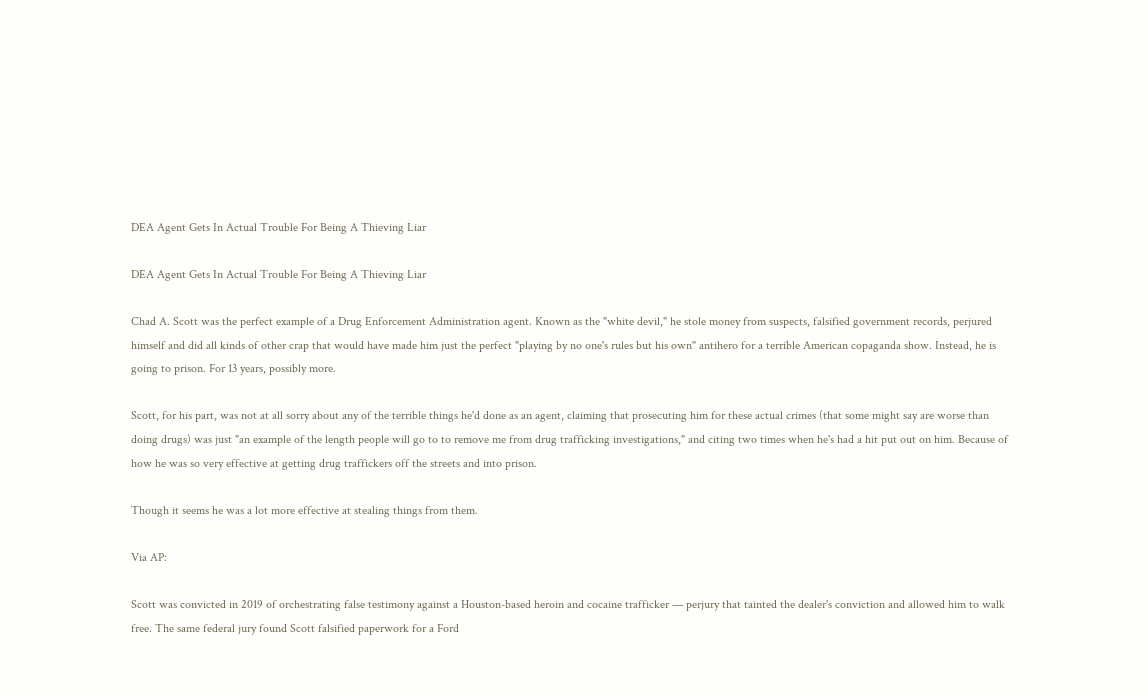DEA Agent Gets In Actual Trouble For Being A Thieving Liar

DEA Agent Gets In Actual Trouble For Being A Thieving Liar

Chad A. Scott was the perfect example of a Drug Enforcement Administration agent. Known as the "white devil," he stole money from suspects, falsified government records, perjured himself and did all kinds of other crap that would have made him just the perfect "playing by no one's rules but his own" antihero for a terrible American copaganda show. Instead, he is going to prison. For 13 years, possibly more.

Scott, for his part, was not at all sorry about any of the terrible things he'd done as an agent, claiming that prosecuting him for these actual crimes (that some might say are worse than doing drugs) was just "an example of the length people will go to to remove me from drug trafficking investigations," and citing two times when he's had a hit put out on him. Because of how he was so very effective at getting drug traffickers off the streets and into prison.

Though it seems he was a lot more effective at stealing things from them.

Via AP:

Scott was convicted in 2019 of orchestrating false testimony against a Houston-based heroin and cocaine trafficker — perjury that tainted the dealer's conviction and allowed him to walk free. The same federal jury found Scott falsified paperwork for a Ford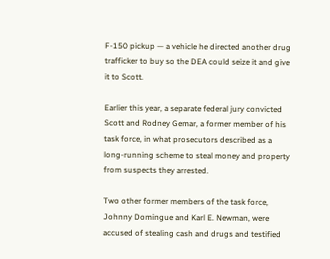F-150 pickup — a vehicle he directed another drug trafficker to buy so the DEA could seize it and give it to Scott.

Earlier this year, a separate federal jury convicted Scott and Rodney Gemar, a former member of his task force, in what prosecutors described as a long-running scheme to steal money and property from suspects they arrested.

Two other former members of the task force, Johnny Domingue and Karl E. Newman, were accused of stealing cash and drugs and testified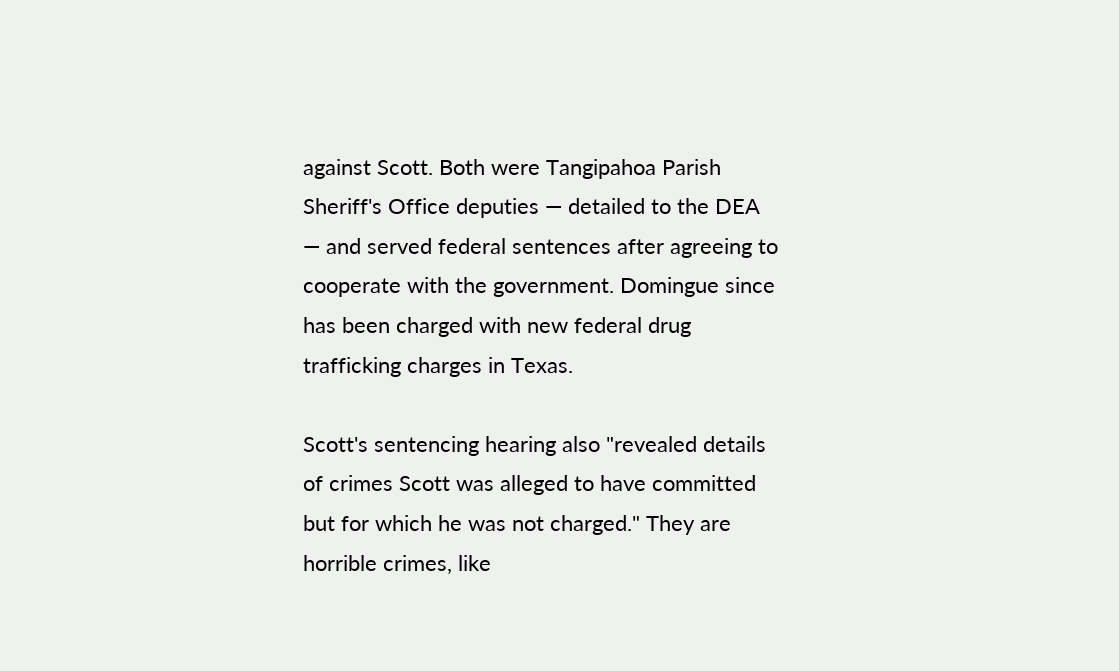against Scott. Both were Tangipahoa Parish Sheriff's Office deputies — detailed to the DEA — and served federal sentences after agreeing to cooperate with the government. Domingue since has been charged with new federal drug trafficking charges in Texas.

Scott's sentencing hearing also "revealed details of crimes Scott was alleged to have committed but for which he was not charged." They are horrible crimes, like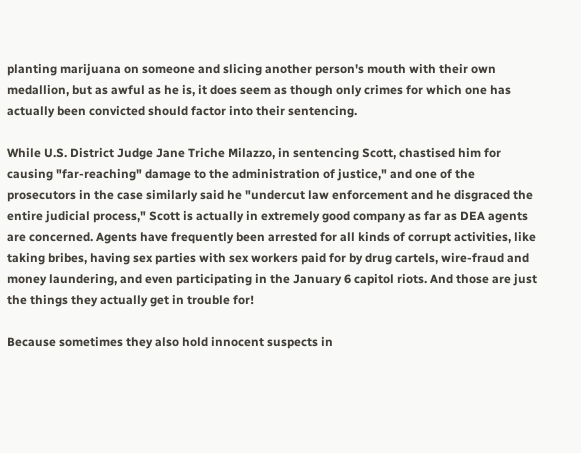planting marijuana on someone and slicing another person's mouth with their own medallion, but as awful as he is, it does seem as though only crimes for which one has actually been convicted should factor into their sentencing.

While U.S. District Judge Jane Triche Milazzo, in sentencing Scott, chastised him for causing "far-reaching" damage to the administration of justice," and one of the prosecutors in the case similarly said he "undercut law enforcement and he disgraced the entire judicial process," Scott is actually in extremely good company as far as DEA agents are concerned. Agents have frequently been arrested for all kinds of corrupt activities, like taking bribes, having sex parties with sex workers paid for by drug cartels, wire-fraud and money laundering, and even participating in the January 6 capitol riots. And those are just the things they actually get in trouble for!

Because sometimes they also hold innocent suspects in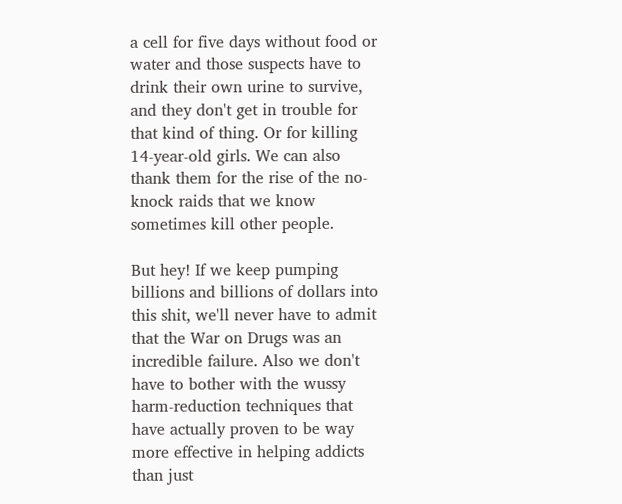a cell for five days without food or water and those suspects have to drink their own urine to survive, and they don't get in trouble for that kind of thing. Or for killing 14-year-old girls. We can also thank them for the rise of the no-knock raids that we know sometimes kill other people.

But hey! If we keep pumping billions and billions of dollars into this shit, we'll never have to admit that the War on Drugs was an incredible failure. Also we don't have to bother with the wussy harm-reduction techniques that have actually proven to be way more effective in helping addicts than just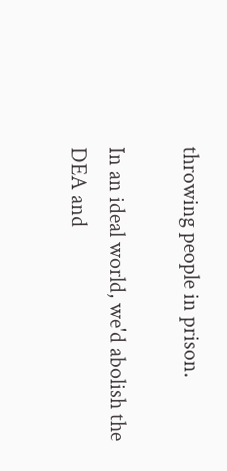throwing people in prison.

In an ideal world, we'd abolish the DEA and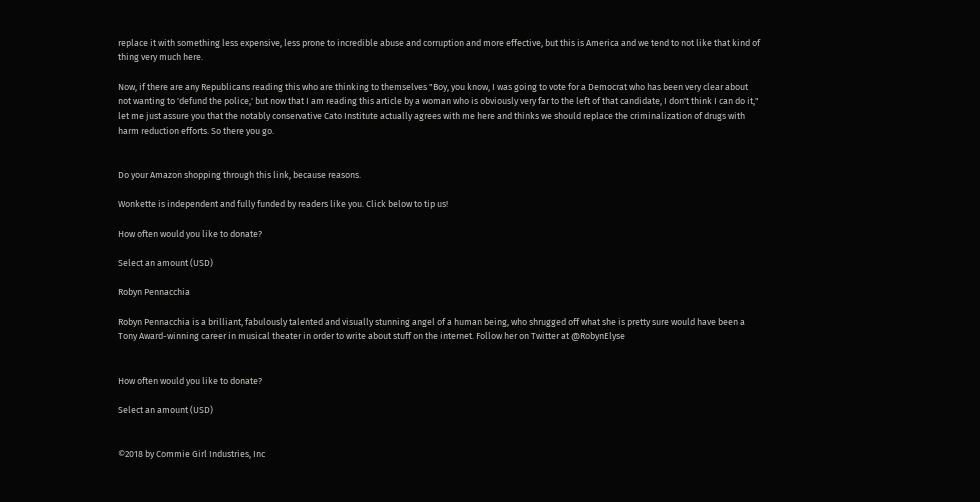replace it with something less expensive, less prone to incredible abuse and corruption and more effective, but this is America and we tend to not like that kind of thing very much here.

Now, if there are any Republicans reading this who are thinking to themselves "Boy, you know, I was going to vote for a Democrat who has been very clear about not wanting to 'defund the police,' but now that I am reading this article by a woman who is obviously very far to the left of that candidate, I don't think I can do it," let me just assure you that the notably conservative Cato Institute actually agrees with me here and thinks we should replace the criminalization of drugs with harm reduction efforts. So there you go.


Do your Amazon shopping through this link, because reasons.

Wonkette is independent and fully funded by readers like you. Click below to tip us!

How often would you like to donate?

Select an amount (USD)

Robyn Pennacchia

Robyn Pennacchia is a brilliant, fabulously talented and visually stunning angel of a human being, who shrugged off what she is pretty sure would have been a Tony Award-winning career in musical theater in order to write about stuff on the internet. Follow her on Twitter at @RobynElyse


How often would you like to donate?

Select an amount (USD)


©2018 by Commie Girl Industries, Inc